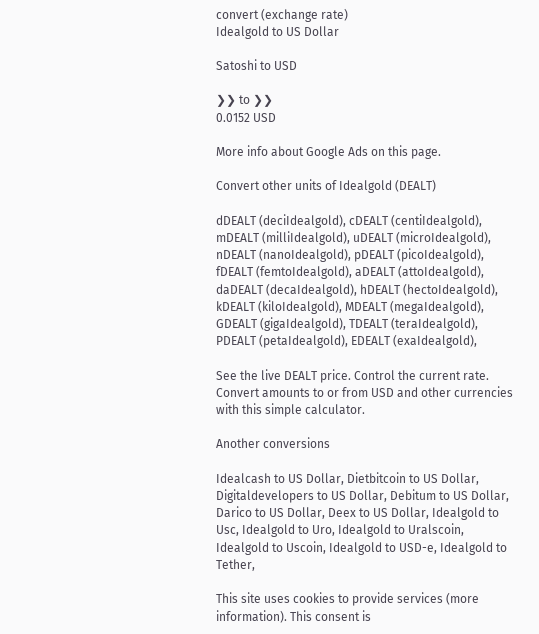convert (exchange rate)
Idealgold to US Dollar

Satoshi to USD

❯❯ to ❯❯
0.0152 USD

More info about Google Ads on this page.

Convert other units of Idealgold (DEALT)

dDEALT (deciIdealgold), cDEALT (centiIdealgold), mDEALT (milliIdealgold), uDEALT (microIdealgold), nDEALT (nanoIdealgold), pDEALT (picoIdealgold), fDEALT (femtoIdealgold), aDEALT (attoIdealgold), daDEALT (decaIdealgold), hDEALT (hectoIdealgold), kDEALT (kiloIdealgold), MDEALT (megaIdealgold), GDEALT (gigaIdealgold), TDEALT (teraIdealgold), PDEALT (petaIdealgold), EDEALT (exaIdealgold),

See the live DEALT price. Control the current rate. Convert amounts to or from USD and other currencies with this simple calculator.

Another conversions

Idealcash to US Dollar, Dietbitcoin to US Dollar, Digitaldevelopers to US Dollar, Debitum to US Dollar, Darico to US Dollar, Deex to US Dollar, Idealgold to Usc, Idealgold to Uro, Idealgold to Uralscoin, Idealgold to Uscoin, Idealgold to USD-e, Idealgold to Tether,

This site uses cookies to provide services (more information). This consent is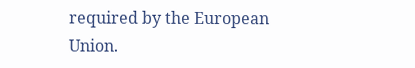required by the European Union.